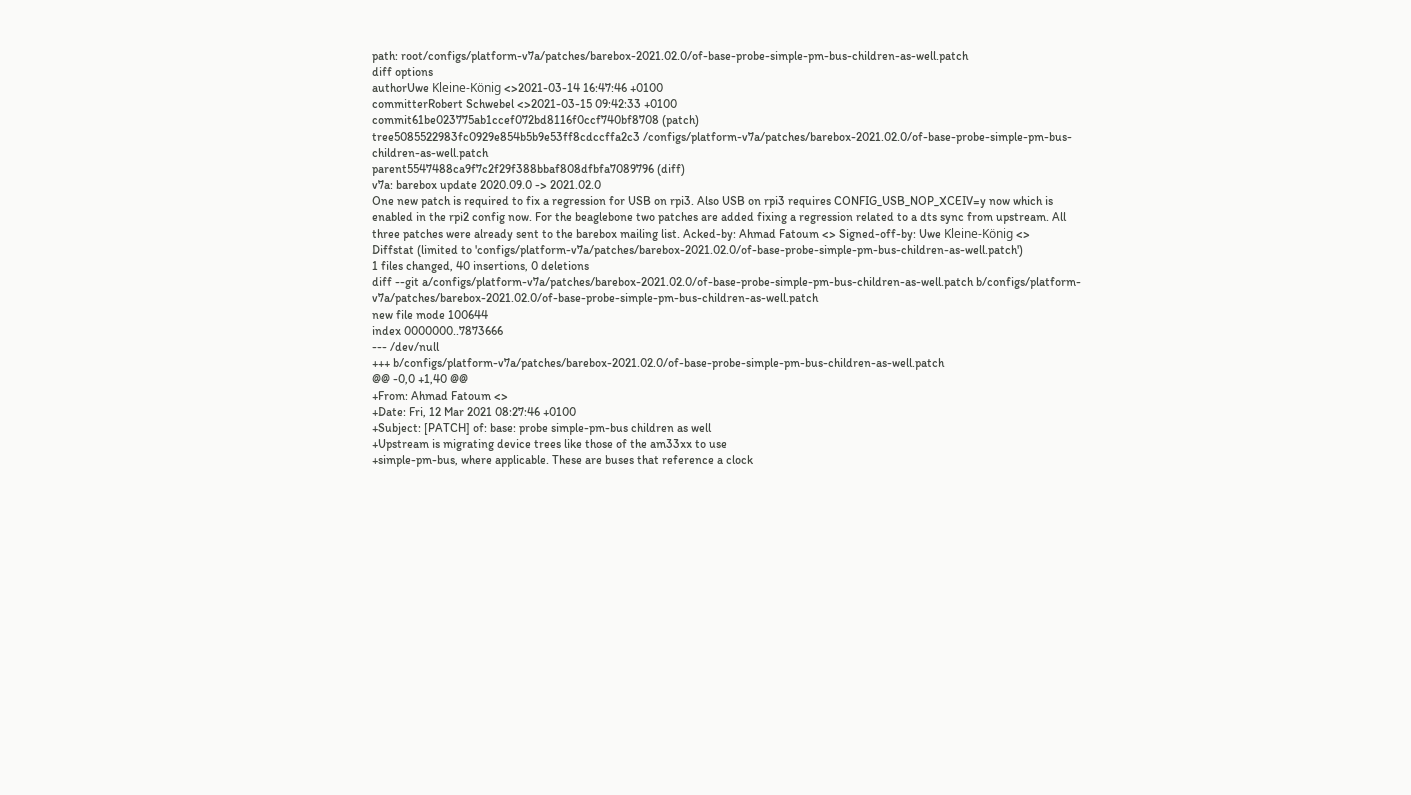path: root/configs/platform-v7a/patches/barebox-2021.02.0/of-base-probe-simple-pm-bus-children-as-well.patch
diff options
authorUwe Kleine-König <>2021-03-14 16:47:46 +0100
committerRobert Schwebel <>2021-03-15 09:42:33 +0100
commit61be023775ab1ccef072bd8116f0ccf740bf8708 (patch)
tree5085522983fc0929e854b5b9e53ff8cdccffa2c3 /configs/platform-v7a/patches/barebox-2021.02.0/of-base-probe-simple-pm-bus-children-as-well.patch
parent5547488ca9f7c2f29f388bbaf808dfbfa7089796 (diff)
v7a: barebox update 2020.09.0 -> 2021.02.0
One new patch is required to fix a regression for USB on rpi3. Also USB on rpi3 requires CONFIG_USB_NOP_XCEIV=y now which is enabled in the rpi2 config now. For the beaglebone two patches are added fixing a regression related to a dts sync from upstream. All three patches were already sent to the barebox mailing list. Acked-by: Ahmad Fatoum <> Signed-off-by: Uwe Kleine-König <>
Diffstat (limited to 'configs/platform-v7a/patches/barebox-2021.02.0/of-base-probe-simple-pm-bus-children-as-well.patch')
1 files changed, 40 insertions, 0 deletions
diff --git a/configs/platform-v7a/patches/barebox-2021.02.0/of-base-probe-simple-pm-bus-children-as-well.patch b/configs/platform-v7a/patches/barebox-2021.02.0/of-base-probe-simple-pm-bus-children-as-well.patch
new file mode 100644
index 0000000..7873666
--- /dev/null
+++ b/configs/platform-v7a/patches/barebox-2021.02.0/of-base-probe-simple-pm-bus-children-as-well.patch
@@ -0,0 +1,40 @@
+From: Ahmad Fatoum <>
+Date: Fri, 12 Mar 2021 08:27:46 +0100
+Subject: [PATCH] of: base: probe simple-pm-bus children as well
+Upstream is migrating device trees like those of the am33xx to use
+simple-pm-bus, where applicable. These are buses that reference a clock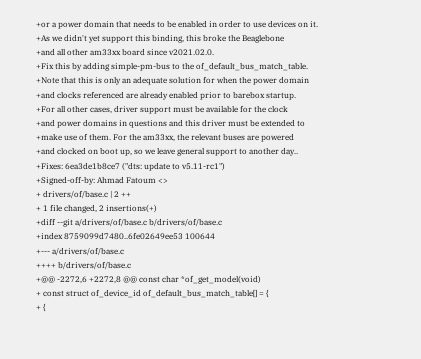+or a power domain that needs to be enabled in order to use devices on it.
+As we didn't yet support this binding, this broke the Beaglebone
+and all other am33xx board since v2021.02.0.
+Fix this by adding simple-pm-bus to the of_default_bus_match_table.
+Note that this is only an adequate solution for when the power domain
+and clocks referenced are already enabled prior to barebox startup.
+For all other cases, driver support must be available for the clock
+and power domains in questions and this driver must be extended to
+make use of them. For the am33xx, the relevant buses are powered
+and clocked on boot up, so we leave general support to another day..
+Fixes: 6ea3de1b8ce7 ("dts: update to v5.11-rc1")
+Signed-off-by: Ahmad Fatoum <>
+ drivers/of/base.c | 2 ++
+ 1 file changed, 2 insertions(+)
+diff --git a/drivers/of/base.c b/drivers/of/base.c
+index 8759099d7480..6fe02649ee53 100644
+--- a/drivers/of/base.c
++++ b/drivers/of/base.c
+@@ -2272,6 +2272,8 @@ const char *of_get_model(void)
+ const struct of_device_id of_default_bus_match_table[] = {
+ {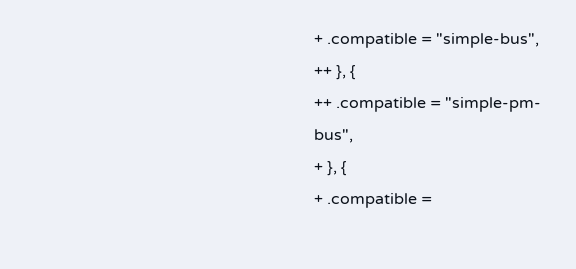+ .compatible = "simple-bus",
++ }, {
++ .compatible = "simple-pm-bus",
+ }, {
+ .compatible =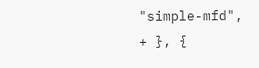"simple-mfd",
+ }, {